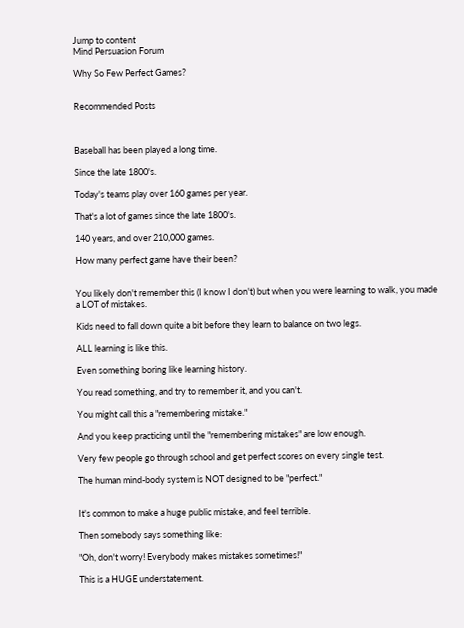Jump to content
Mind Persuasion Forum

Why So Few Perfect Games?


Recommended Posts



Baseball has been played a long time.

Since the late 1800's.

Today's teams play over 160 games per year.

That's a lot of games since the late 1800's.

140 years, and over 210,000 games.

How many perfect game have their been?


You likely don't remember this (I know I don't) but when you were learning to walk, you made a LOT of mistakes.

Kids need to fall down quite a bit before they learn to balance on two legs.

ALL learning is like this.

Even something boring like learning history.

You read something, and try to remember it, and you can't.

You might call this a "remembering mistake."

And you keep practicing until the "remembering mistakes" are low enough.

Very few people go through school and get perfect scores on every single test.

The human mind-body system is NOT designed to be "perfect."


It's common to make a huge public mistake, and feel terrible.

Then somebody says something like:

"Oh, don't worry! Everybody makes mistakes sometimes!"

This is a HUGE understatement.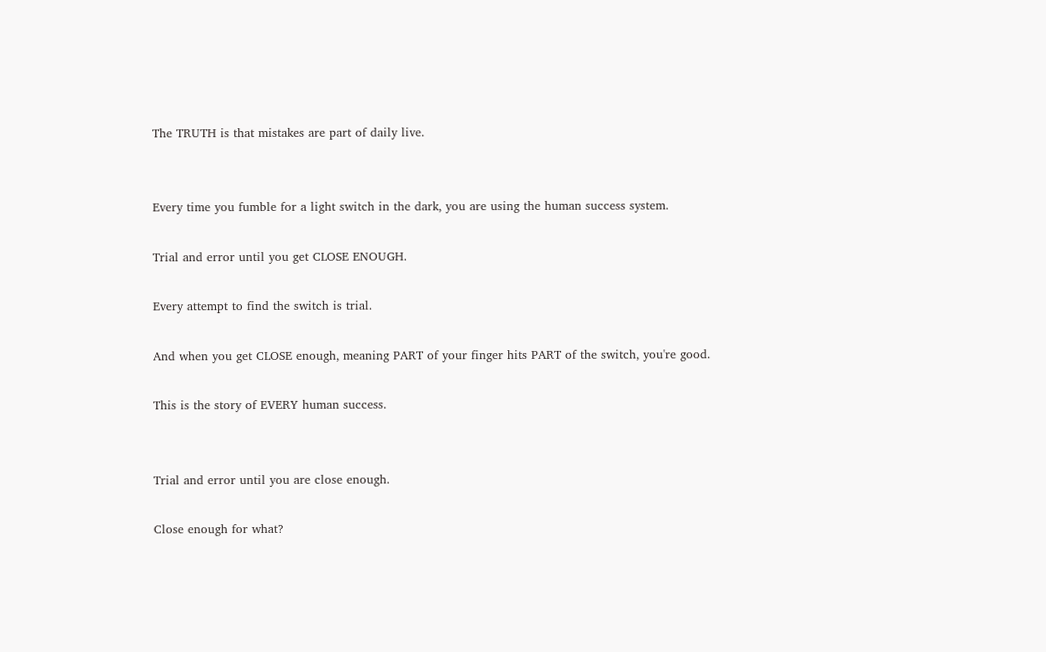The TRUTH is that mistakes are part of daily live.


Every time you fumble for a light switch in the dark, you are using the human success system.

Trial and error until you get CLOSE ENOUGH.

Every attempt to find the switch is trial.

And when you get CLOSE enough, meaning PART of your finger hits PART of the switch, you're good.

This is the story of EVERY human success.


Trial and error until you are close enough.

Close enough for what?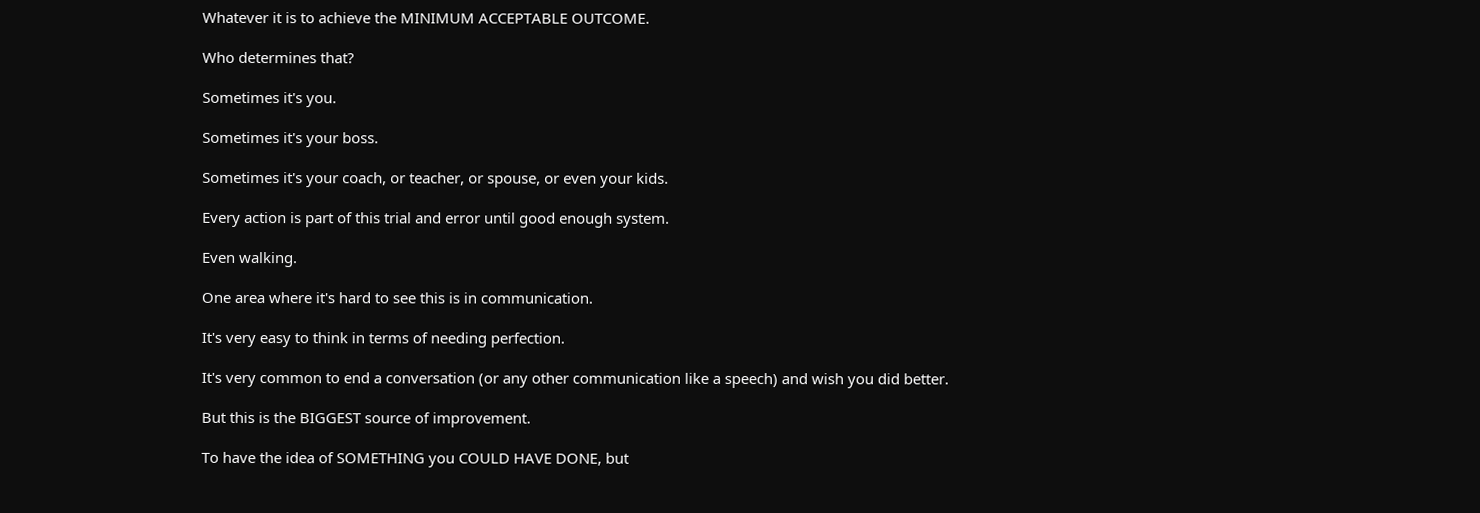Whatever it is to achieve the MINIMUM ACCEPTABLE OUTCOME.

Who determines that?

Sometimes it's you.

Sometimes it's your boss.

Sometimes it's your coach, or teacher, or spouse, or even your kids.

Every action is part of this trial and error until good enough system.

Even walking.

One area where it's hard to see this is in communication.

It's very easy to think in terms of needing perfection.

It's very common to end a conversation (or any other communication like a speech) and wish you did better.

But this is the BIGGEST source of improvement.

To have the idea of SOMETHING you COULD HAVE DONE, but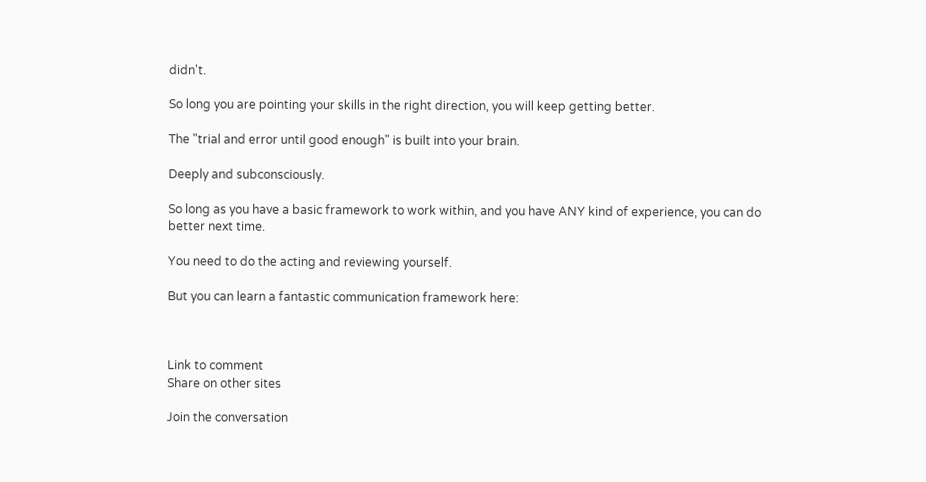didn't.

So long you are pointing your skills in the right direction, you will keep getting better.

The "trial and error until good enough" is built into your brain.

Deeply and subconsciously.

So long as you have a basic framework to work within, and you have ANY kind of experience, you can do better next time.

You need to do the acting and reviewing yourself.

But you can learn a fantastic communication framework here:



Link to comment
Share on other sites

Join the conversation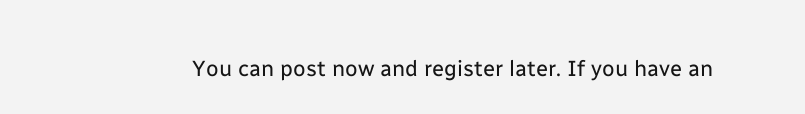You can post now and register later. If you have an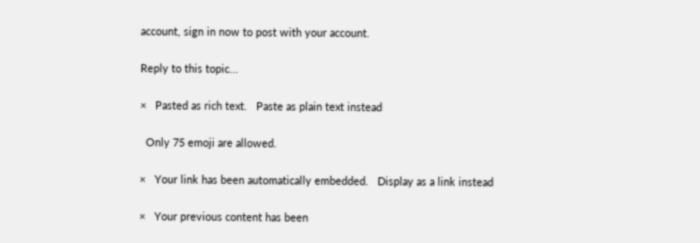account, sign in now to post with your account.

Reply to this topic...

×   Pasted as rich text.   Paste as plain text instead

  Only 75 emoji are allowed.

×   Your link has been automatically embedded.   Display as a link instead

×   Your previous content has been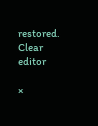restored.   Clear editor

×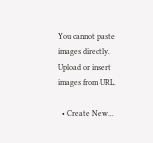You cannot paste images directly. Upload or insert images from URL.

  • Create New...